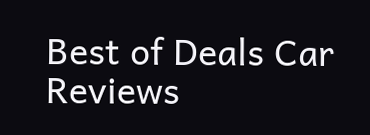Best of Deals Car Reviews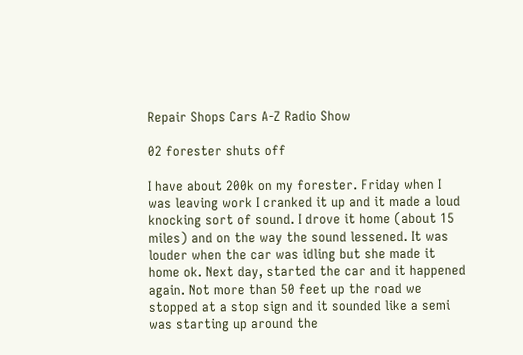Repair Shops Cars A-Z Radio Show

02 forester shuts off

I have about 200k on my forester. Friday when I was leaving work I cranked it up and it made a loud knocking sort of sound. I drove it home (about 15 miles) and on the way the sound lessened. It was louder when the car was idling but she made it home ok. Next day, started the car and it happened again. Not more than 50 feet up the road we stopped at a stop sign and it sounded like a semi was starting up around the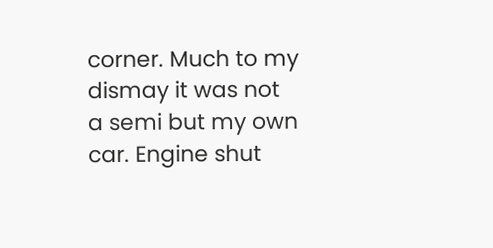corner. Much to my dismay it was not a semi but my own car. Engine shut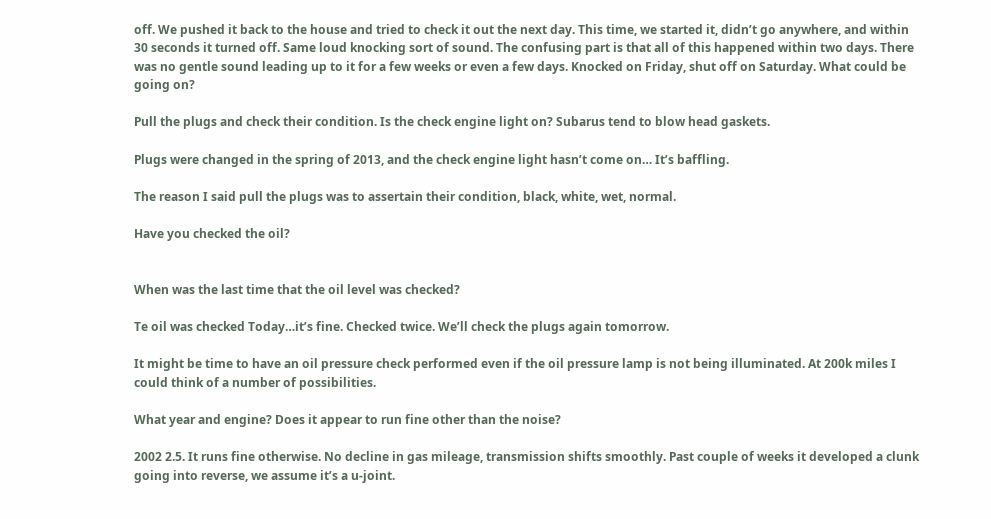off. We pushed it back to the house and tried to check it out the next day. This time, we started it, didn’t go anywhere, and within 30 seconds it turned off. Same loud knocking sort of sound. The confusing part is that all of this happened within two days. There was no gentle sound leading up to it for a few weeks or even a few days. Knocked on Friday, shut off on Saturday. What could be going on?

Pull the plugs and check their condition. Is the check engine light on? Subarus tend to blow head gaskets.

Plugs were changed in the spring of 2013, and the check engine light hasn’t come on… It’s baffling.

The reason I said pull the plugs was to assertain their condition, black, white, wet, normal.

Have you checked the oil?


When was the last time that the oil level was checked?

Te oil was checked Today…it’s fine. Checked twice. We’ll check the plugs again tomorrow.

It might be time to have an oil pressure check performed even if the oil pressure lamp is not being illuminated. At 200k miles I could think of a number of possibilities.

What year and engine? Does it appear to run fine other than the noise?

2002 2.5. It runs fine otherwise. No decline in gas mileage, transmission shifts smoothly. Past couple of weeks it developed a clunk going into reverse, we assume it’s a u-joint.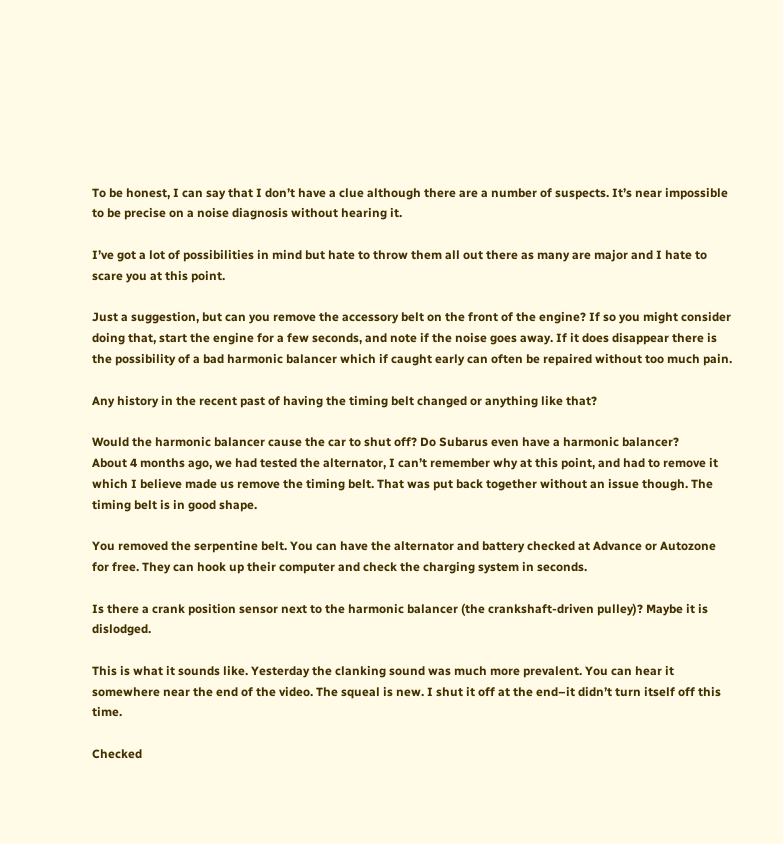To be honest, I can say that I don’t have a clue although there are a number of suspects. It’s near impossible to be precise on a noise diagnosis without hearing it.

I’ve got a lot of possibilities in mind but hate to throw them all out there as many are major and I hate to scare you at this point.

Just a suggestion, but can you remove the accessory belt on the front of the engine? If so you might consider doing that, start the engine for a few seconds, and note if the noise goes away. If it does disappear there is the possibility of a bad harmonic balancer which if caught early can often be repaired without too much pain.

Any history in the recent past of having the timing belt changed or anything like that?

Would the harmonic balancer cause the car to shut off? Do Subarus even have a harmonic balancer?
About 4 months ago, we had tested the alternator, I can’t remember why at this point, and had to remove it which I believe made us remove the timing belt. That was put back together without an issue though. The timing belt is in good shape.

You removed the serpentine belt. You can have the alternator and battery checked at Advance or Autozone for free. They can hook up their computer and check the charging system in seconds.

Is there a crank position sensor next to the harmonic balancer (the crankshaft-driven pulley)? Maybe it is dislodged.

This is what it sounds like. Yesterday the clanking sound was much more prevalent. You can hear it somewhere near the end of the video. The squeal is new. I shut it off at the end–it didn’t turn itself off this time.

Checked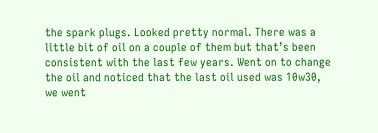the spark plugs. Looked pretty normal. There was a little bit of oil on a couple of them but that’s been consistent with the last few years. Went on to change the oil and noticed that the last oil used was 10w30, we went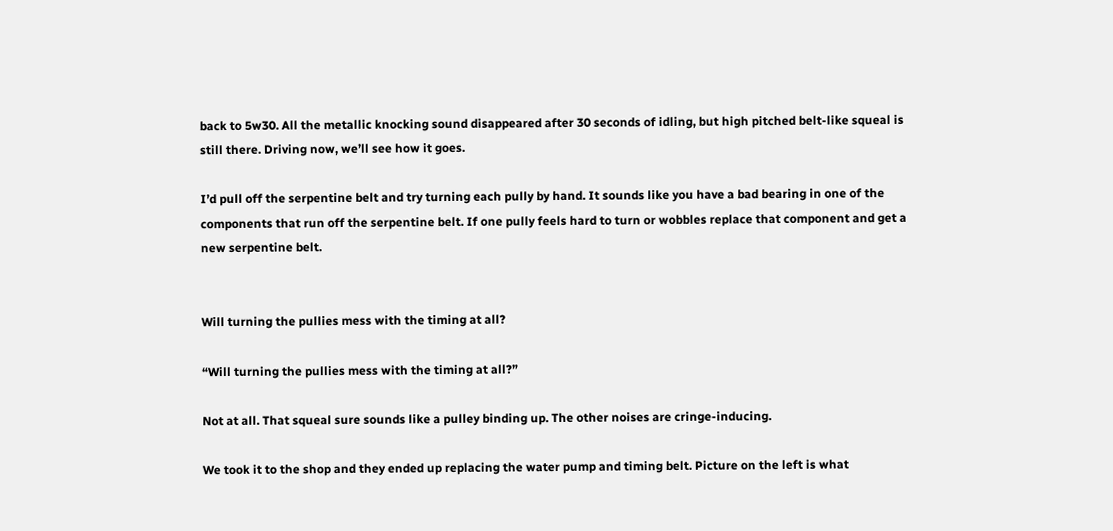back to 5w30. All the metallic knocking sound disappeared after 30 seconds of idling, but high pitched belt-like squeal is still there. Driving now, we’ll see how it goes.

I’d pull off the serpentine belt and try turning each pully by hand. It sounds like you have a bad bearing in one of the components that run off the serpentine belt. If one pully feels hard to turn or wobbles replace that component and get a new serpentine belt.


Will turning the pullies mess with the timing at all?

“Will turning the pullies mess with the timing at all?”

Not at all. That squeal sure sounds like a pulley binding up. The other noises are cringe-inducing.

We took it to the shop and they ended up replacing the water pump and timing belt. Picture on the left is what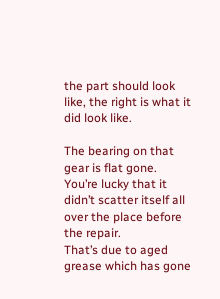the part should look like, the right is what it did look like.

The bearing on that gear is flat gone. You’re lucky that it didn’t scatter itself all over the place before the repair.
That’s due to aged grease which has gone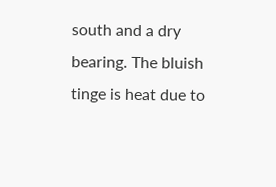south and a dry bearing. The bluish tinge is heat due to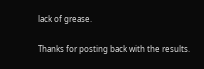lack of grease.

Thanks for posting back with the results.